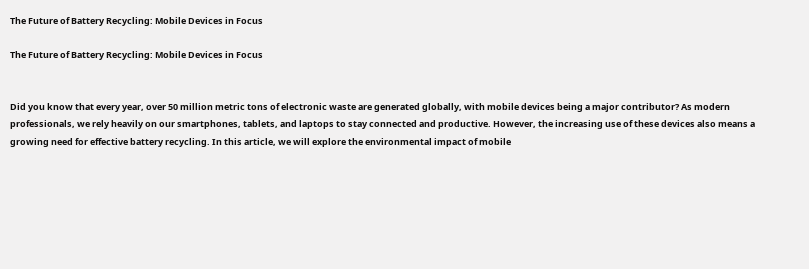The Future of Battery Recycling: Mobile Devices in Focus

The Future of Battery Recycling: Mobile Devices in Focus


Did you know that every year, over 50 million metric tons of electronic waste are generated globally, with mobile devices being a major contributor? As modern professionals, we rely heavily on our smartphones, tablets, and laptops to stay connected and productive. However, the increasing use of these devices also means a growing need for effective battery recycling. In this article, we will explore the environmental impact of mobile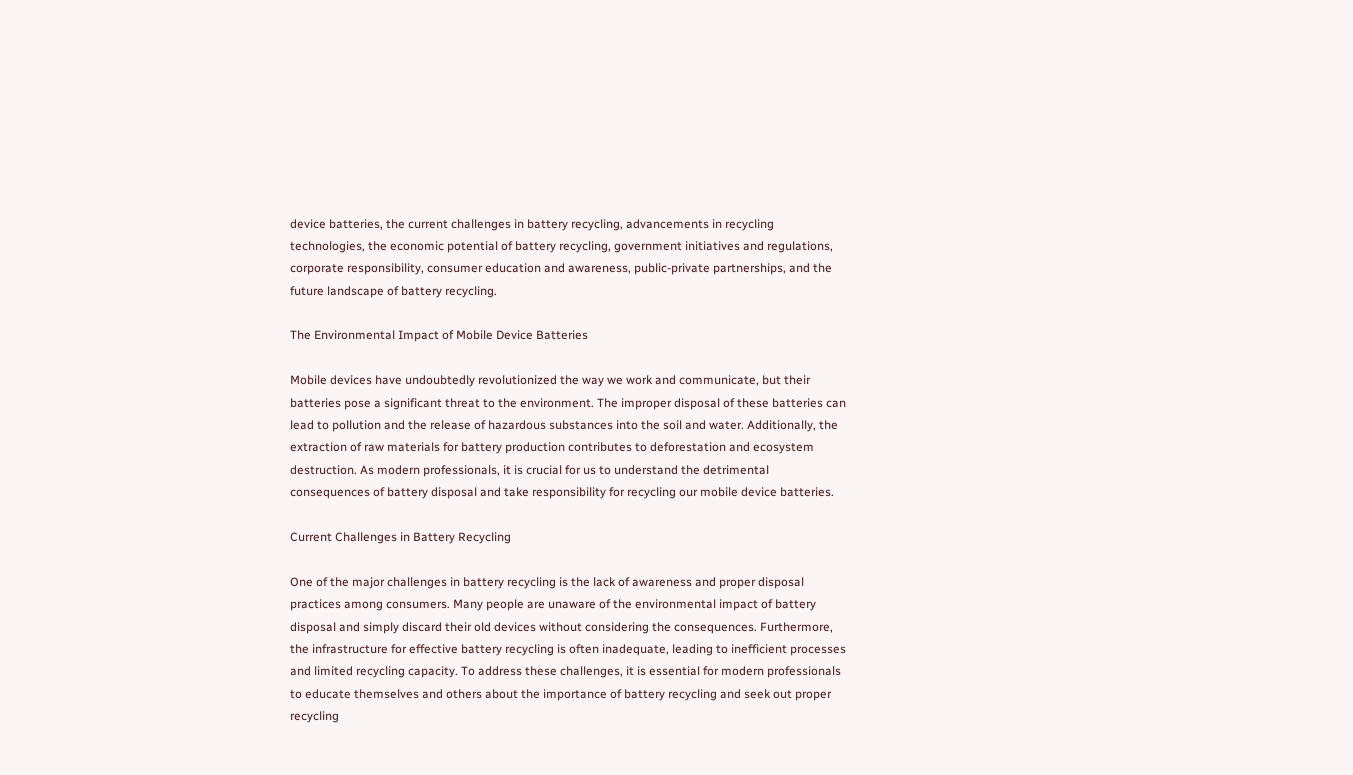device batteries, the current challenges in battery recycling, advancements in recycling technologies, the economic potential of battery recycling, government initiatives and regulations, corporate responsibility, consumer education and awareness, public-private partnerships, and the future landscape of battery recycling.

The Environmental Impact of Mobile Device Batteries

Mobile devices have undoubtedly revolutionized the way we work and communicate, but their batteries pose a significant threat to the environment. The improper disposal of these batteries can lead to pollution and the release of hazardous substances into the soil and water. Additionally, the extraction of raw materials for battery production contributes to deforestation and ecosystem destruction. As modern professionals, it is crucial for us to understand the detrimental consequences of battery disposal and take responsibility for recycling our mobile device batteries.

Current Challenges in Battery Recycling

One of the major challenges in battery recycling is the lack of awareness and proper disposal practices among consumers. Many people are unaware of the environmental impact of battery disposal and simply discard their old devices without considering the consequences. Furthermore, the infrastructure for effective battery recycling is often inadequate, leading to inefficient processes and limited recycling capacity. To address these challenges, it is essential for modern professionals to educate themselves and others about the importance of battery recycling and seek out proper recycling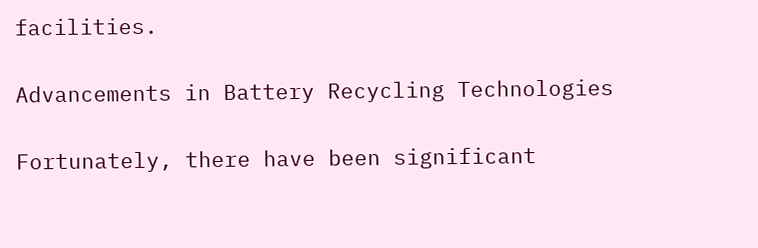facilities.

Advancements in Battery Recycling Technologies

Fortunately, there have been significant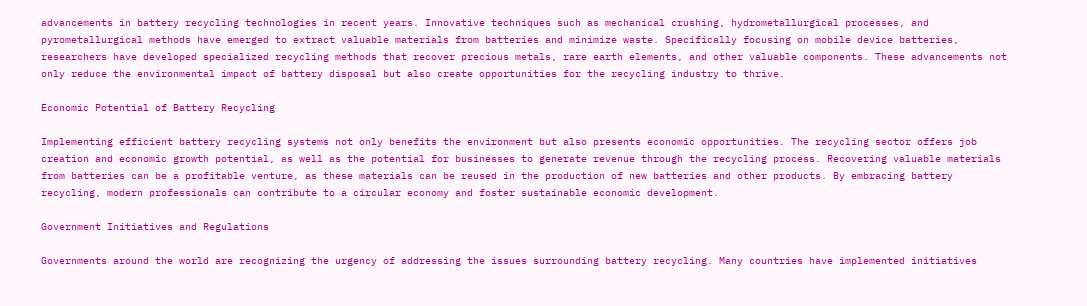advancements in battery recycling technologies in recent years. Innovative techniques such as mechanical crushing, hydrometallurgical processes, and pyrometallurgical methods have emerged to extract valuable materials from batteries and minimize waste. Specifically focusing on mobile device batteries, researchers have developed specialized recycling methods that recover precious metals, rare earth elements, and other valuable components. These advancements not only reduce the environmental impact of battery disposal but also create opportunities for the recycling industry to thrive.

Economic Potential of Battery Recycling

Implementing efficient battery recycling systems not only benefits the environment but also presents economic opportunities. The recycling sector offers job creation and economic growth potential, as well as the potential for businesses to generate revenue through the recycling process. Recovering valuable materials from batteries can be a profitable venture, as these materials can be reused in the production of new batteries and other products. By embracing battery recycling, modern professionals can contribute to a circular economy and foster sustainable economic development.

Government Initiatives and Regulations

Governments around the world are recognizing the urgency of addressing the issues surrounding battery recycling. Many countries have implemented initiatives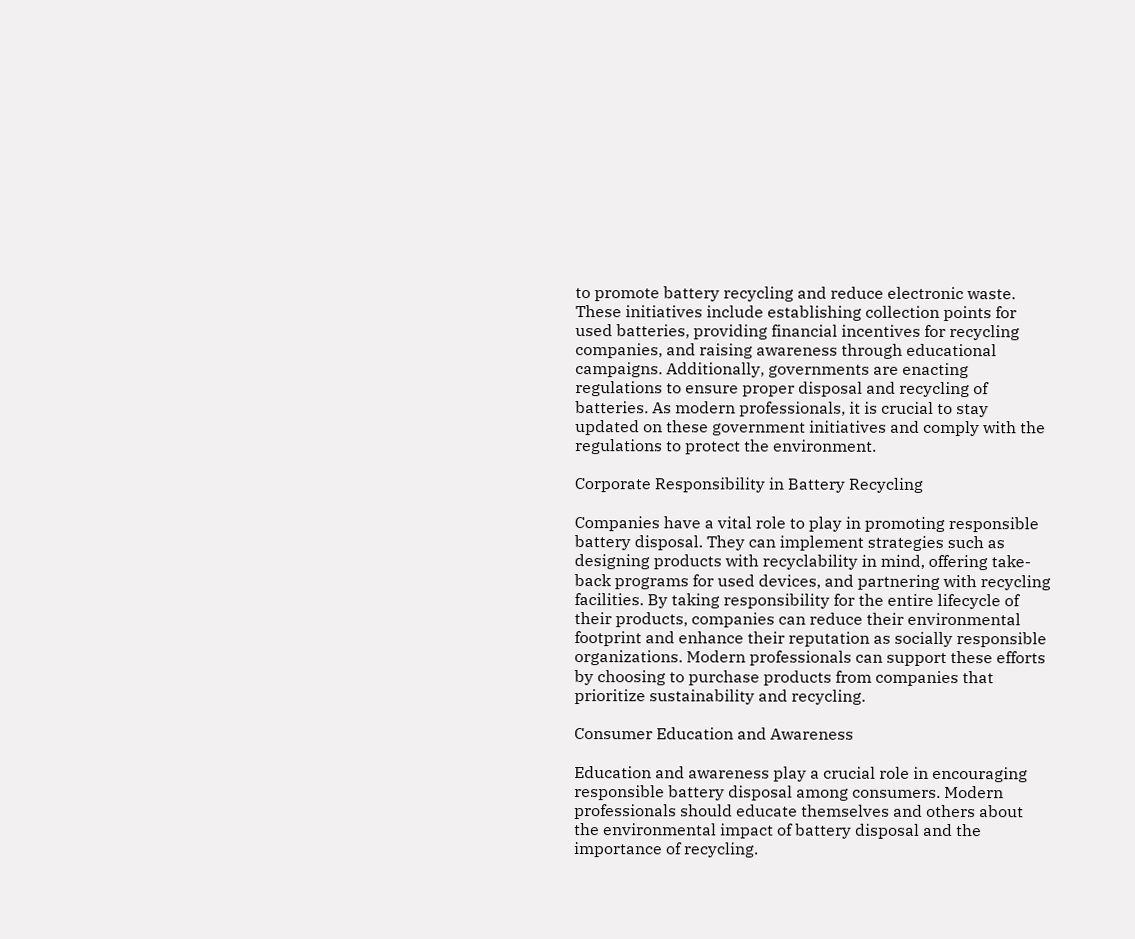to promote battery recycling and reduce electronic waste. These initiatives include establishing collection points for used batteries, providing financial incentives for recycling companies, and raising awareness through educational campaigns. Additionally, governments are enacting regulations to ensure proper disposal and recycling of batteries. As modern professionals, it is crucial to stay updated on these government initiatives and comply with the regulations to protect the environment.

Corporate Responsibility in Battery Recycling

Companies have a vital role to play in promoting responsible battery disposal. They can implement strategies such as designing products with recyclability in mind, offering take-back programs for used devices, and partnering with recycling facilities. By taking responsibility for the entire lifecycle of their products, companies can reduce their environmental footprint and enhance their reputation as socially responsible organizations. Modern professionals can support these efforts by choosing to purchase products from companies that prioritize sustainability and recycling.

Consumer Education and Awareness

Education and awareness play a crucial role in encouraging responsible battery disposal among consumers. Modern professionals should educate themselves and others about the environmental impact of battery disposal and the importance of recycling.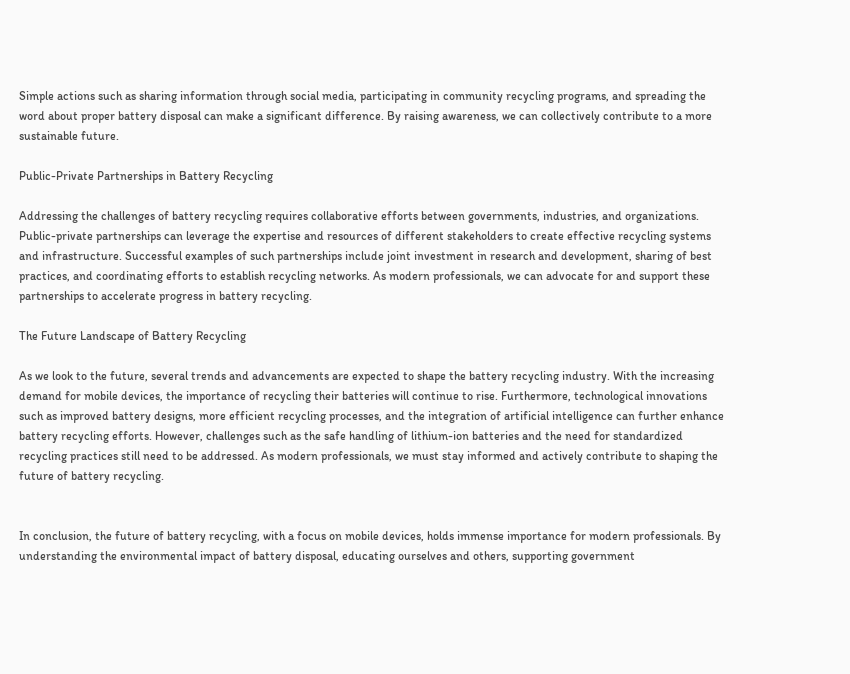Simple actions such as sharing information through social media, participating in community recycling programs, and spreading the word about proper battery disposal can make a significant difference. By raising awareness, we can collectively contribute to a more sustainable future.

Public-Private Partnerships in Battery Recycling

Addressing the challenges of battery recycling requires collaborative efforts between governments, industries, and organizations. Public-private partnerships can leverage the expertise and resources of different stakeholders to create effective recycling systems and infrastructure. Successful examples of such partnerships include joint investment in research and development, sharing of best practices, and coordinating efforts to establish recycling networks. As modern professionals, we can advocate for and support these partnerships to accelerate progress in battery recycling.

The Future Landscape of Battery Recycling

As we look to the future, several trends and advancements are expected to shape the battery recycling industry. With the increasing demand for mobile devices, the importance of recycling their batteries will continue to rise. Furthermore, technological innovations such as improved battery designs, more efficient recycling processes, and the integration of artificial intelligence can further enhance battery recycling efforts. However, challenges such as the safe handling of lithium-ion batteries and the need for standardized recycling practices still need to be addressed. As modern professionals, we must stay informed and actively contribute to shaping the future of battery recycling.


In conclusion, the future of battery recycling, with a focus on mobile devices, holds immense importance for modern professionals. By understanding the environmental impact of battery disposal, educating ourselves and others, supporting government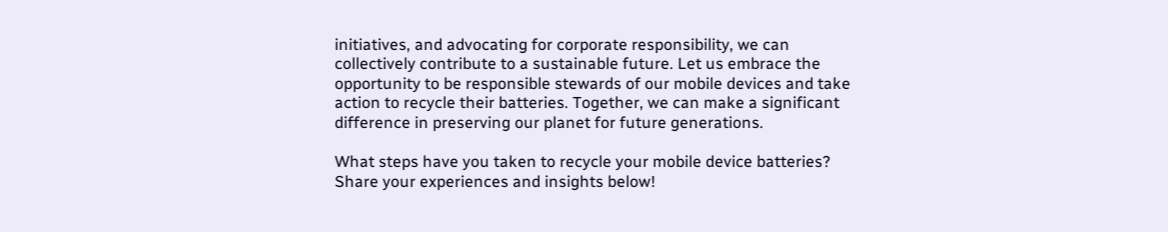initiatives, and advocating for corporate responsibility, we can collectively contribute to a sustainable future. Let us embrace the opportunity to be responsible stewards of our mobile devices and take action to recycle their batteries. Together, we can make a significant difference in preserving our planet for future generations.

What steps have you taken to recycle your mobile device batteries? Share your experiences and insights below!